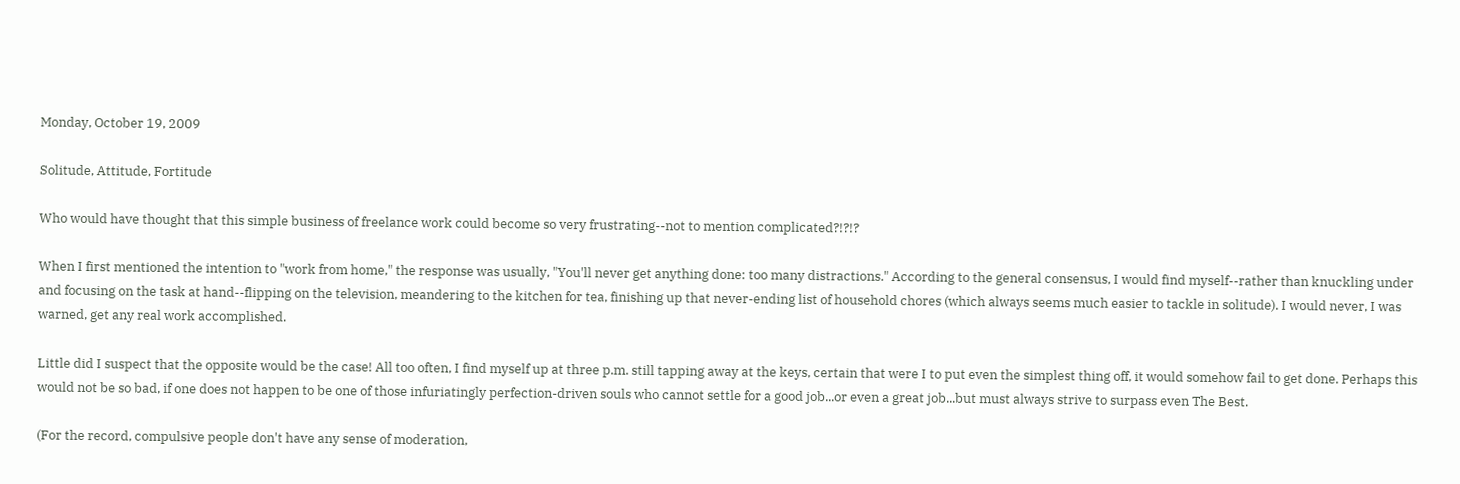Monday, October 19, 2009

Solitude, Attitude, Fortitude

Who would have thought that this simple business of freelance work could become so very frustrating--not to mention complicated?!?!?

When I first mentioned the intention to "work from home," the response was usually, "You'll never get anything done: too many distractions." According to the general consensus, I would find myself--rather than knuckling under and focusing on the task at hand--flipping on the television, meandering to the kitchen for tea, finishing up that never-ending list of household chores (which always seems much easier to tackle in solitude). I would never, I was warned, get any real work accomplished.

Little did I suspect that the opposite would be the case! All too often, I find myself up at three p.m. still tapping away at the keys, certain that were I to put even the simplest thing off, it would somehow fail to get done. Perhaps this would not be so bad, if one does not happen to be one of those infuriatingly perfection-driven souls who cannot settle for a good job...or even a great job...but must always strive to surpass even The Best.

(For the record, compulsive people don't have any sense of moderation,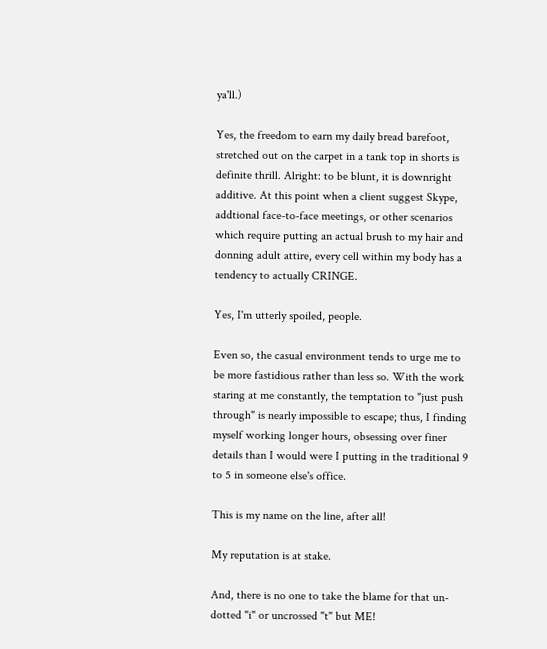ya'll.)

Yes, the freedom to earn my daily bread barefoot, stretched out on the carpet in a tank top in shorts is definite thrill. Alright: to be blunt, it is downright additive. At this point when a client suggest Skype, addtional face-to-face meetings, or other scenarios which require putting an actual brush to my hair and donning adult attire, every cell within my body has a tendency to actually CRINGE.

Yes, I'm utterly spoiled, people.

Even so, the casual environment tends to urge me to be more fastidious rather than less so. With the work staring at me constantly, the temptation to "just push through" is nearly impossible to escape; thus, I finding myself working longer hours, obsessing over finer details than I would were I putting in the traditional 9 to 5 in someone else's office.

This is my name on the line, after all!

My reputation is at stake.

And, there is no one to take the blame for that un-dotted "i" or uncrossed "t" but ME!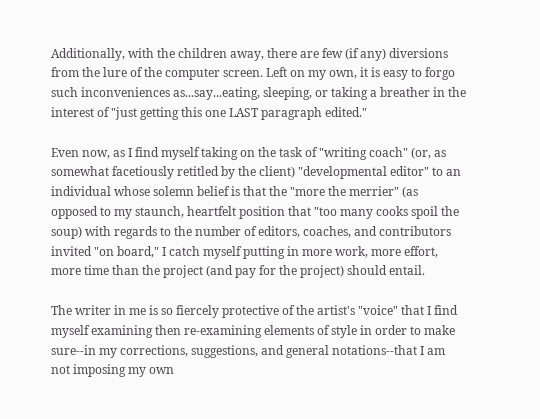Additionally, with the children away, there are few (if any) diversions from the lure of the computer screen. Left on my own, it is easy to forgo such inconveniences as...say...eating, sleeping, or taking a breather in the interest of "just getting this one LAST paragraph edited."

Even now, as I find myself taking on the task of "writing coach" (or, as somewhat facetiously retitled by the client) "developmental editor" to an individual whose solemn belief is that the "more the merrier" (as opposed to my staunch, heartfelt position that "too many cooks spoil the soup) with regards to the number of editors, coaches, and contributors invited "on board," I catch myself putting in more work, more effort, more time than the project (and pay for the project) should entail.

The writer in me is so fiercely protective of the artist's "voice" that I find myself examining then re-examining elements of style in order to make sure--in my corrections, suggestions, and general notations--that I am not imposing my own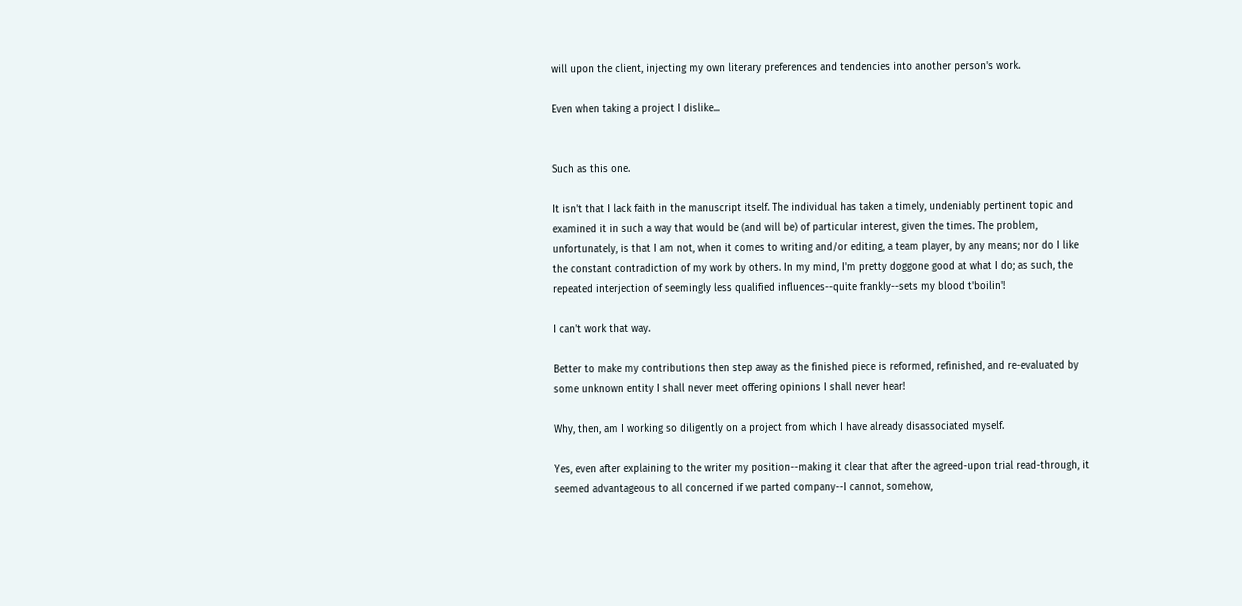will upon the client, injecting my own literary preferences and tendencies into another person's work.

Even when taking a project I dislike...


Such as this one.

It isn't that I lack faith in the manuscript itself. The individual has taken a timely, undeniably pertinent topic and examined it in such a way that would be (and will be) of particular interest, given the times. The problem, unfortunately, is that I am not, when it comes to writing and/or editing, a team player, by any means; nor do I like the constant contradiction of my work by others. In my mind, I'm pretty doggone good at what I do; as such, the repeated interjection of seemingly less qualified influences--quite frankly--sets my blood t'boilin'!

I can't work that way.

Better to make my contributions then step away as the finished piece is reformed, refinished, and re-evaluated by some unknown entity I shall never meet offering opinions I shall never hear!

Why, then, am I working so diligently on a project from which I have already disassociated myself.

Yes, even after explaining to the writer my position--making it clear that after the agreed-upon trial read-through, it seemed advantageous to all concerned if we parted company--I cannot, somehow,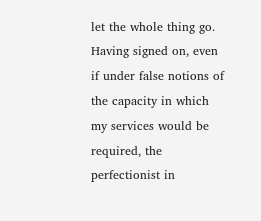let the whole thing go. Having signed on, even if under false notions of the capacity in which my services would be required, the perfectionist in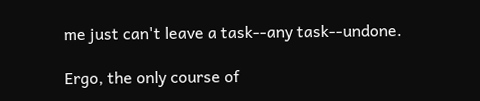me just can't leave a task--any task--undone.

Ergo, the only course of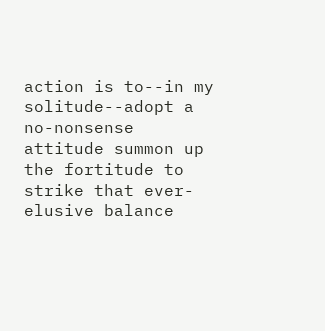action is to--in my solitude--adopt a no-nonsense attitude summon up the fortitude to strike that ever-elusive balance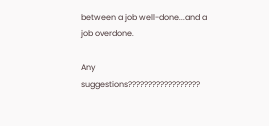between a job well-done...and a job overdone.

Any suggestions??????????????????